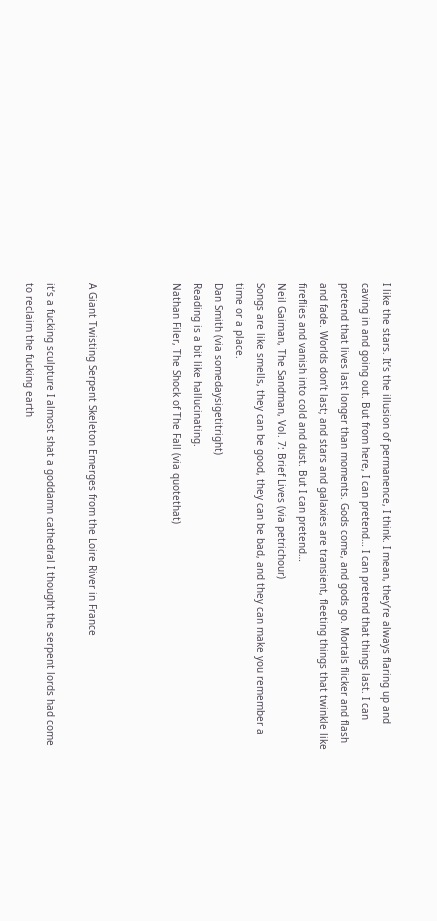I like the stars. It’s the illusion of permanence, I think. I mean, they’re always flaring up and caving in and going out. But from here, I can pretend… I can pretend that things last. I can pretend that lives last longer than moments. Gods come, and gods go. Mortals flicker and flash and fade. Worlds don’t last; and stars and galaxies are transient, fleeting things that twinkle like fireflies and vanish into cold and dust. But I can pretend…
Neil Gaiman, The Sandman, Vol. 7: Brief Lives (via petrichour)
Songs are like smells, they can be good, they can be bad, and they can make you remember a time or a place.
Dan Smith (via somedaysigetitright)
Reading is a bit like hallucinating.
Nathan Filer, The Shock of The Fall (via quotethat)



A Giant Twisting Serpent Skeleton Emerges from the Loire River in France

it’s a fucking sculpture I almost shat a goddamn cathedral I thought the serpent lords had come to reclaim the fucking earth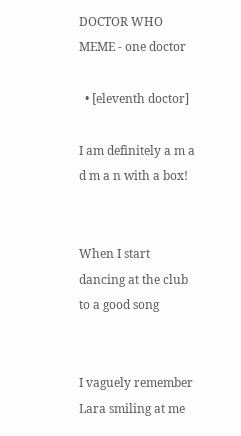DOCTOR WHO MEME - one doctor

  • [eleventh doctor]

I am definitely a m a d m a n with a box!


When I start dancing at the club to a good song


I vaguely remember Lara smiling at me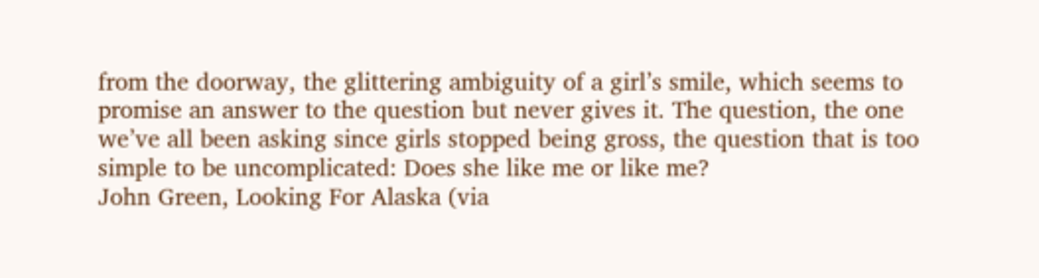from the doorway, the glittering ambiguity of a girl’s smile, which seems to promise an answer to the question but never gives it. The question, the one we’ve all been asking since girls stopped being gross, the question that is too simple to be uncomplicated: Does she like me or like me?
John Green, Looking For Alaska (via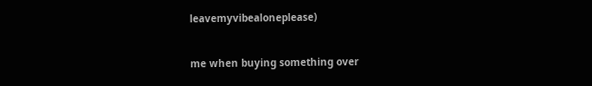leavemyvibealoneplease)


me when buying something over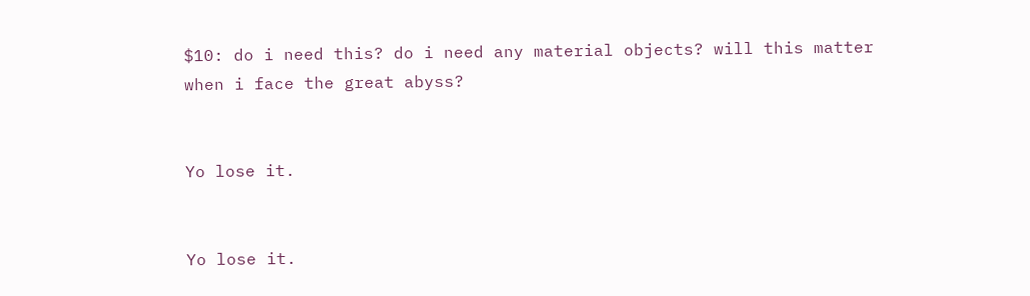$10: do i need this? do i need any material objects? will this matter when i face the great abyss?


Yo lose it.


Yo lose it.